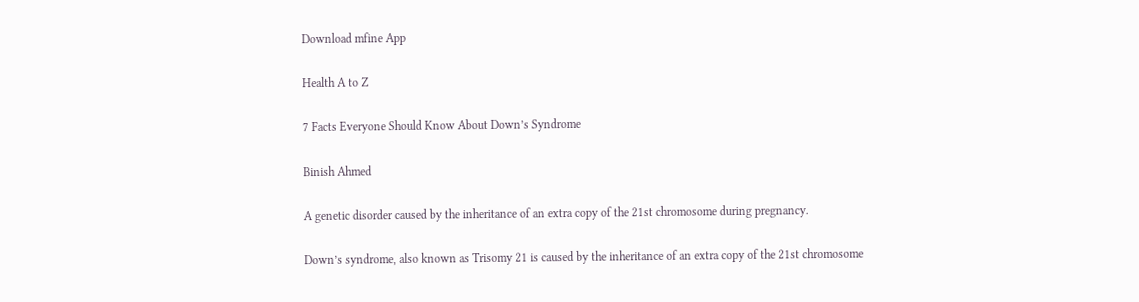Download mfine App

Health A to Z

7 Facts Everyone Should Know About Down’s Syndrome

Binish Ahmed

A genetic disorder caused by the inheritance of an extra copy of the 21st chromosome during pregnancy.

Down’s syndrome, also known as Trisomy 21 is caused by the inheritance of an extra copy of the 21st chromosome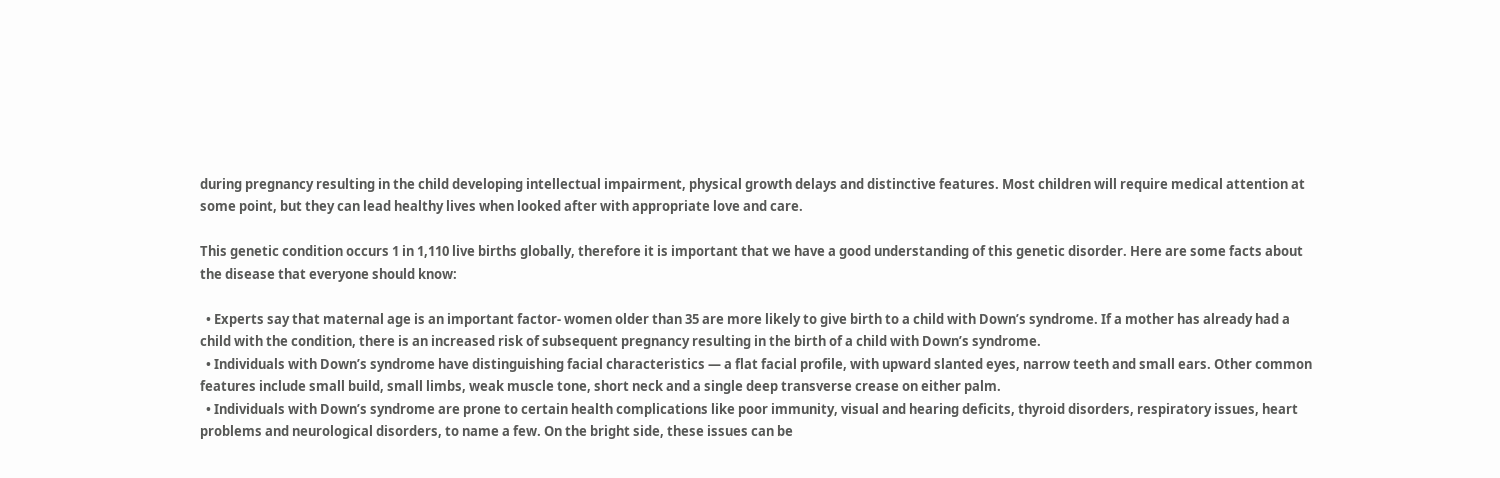during pregnancy resulting in the child developing intellectual impairment, physical growth delays and distinctive features. Most children will require medical attention at some point, but they can lead healthy lives when looked after with appropriate love and care.

This genetic condition occurs 1 in 1,110 live births globally, therefore it is important that we have a good understanding of this genetic disorder. Here are some facts about the disease that everyone should know:

  • Experts say that maternal age is an important factor- women older than 35 are more likely to give birth to a child with Down’s syndrome. If a mother has already had a child with the condition, there is an increased risk of subsequent pregnancy resulting in the birth of a child with Down’s syndrome.
  • Individuals with Down’s syndrome have distinguishing facial characteristics — a flat facial profile, with upward slanted eyes, narrow teeth and small ears. Other common features include small build, small limbs, weak muscle tone, short neck and a single deep transverse crease on either palm.
  • Individuals with Down’s syndrome are prone to certain health complications like poor immunity, visual and hearing deficits, thyroid disorders, respiratory issues, heart problems and neurological disorders, to name a few. On the bright side, these issues can be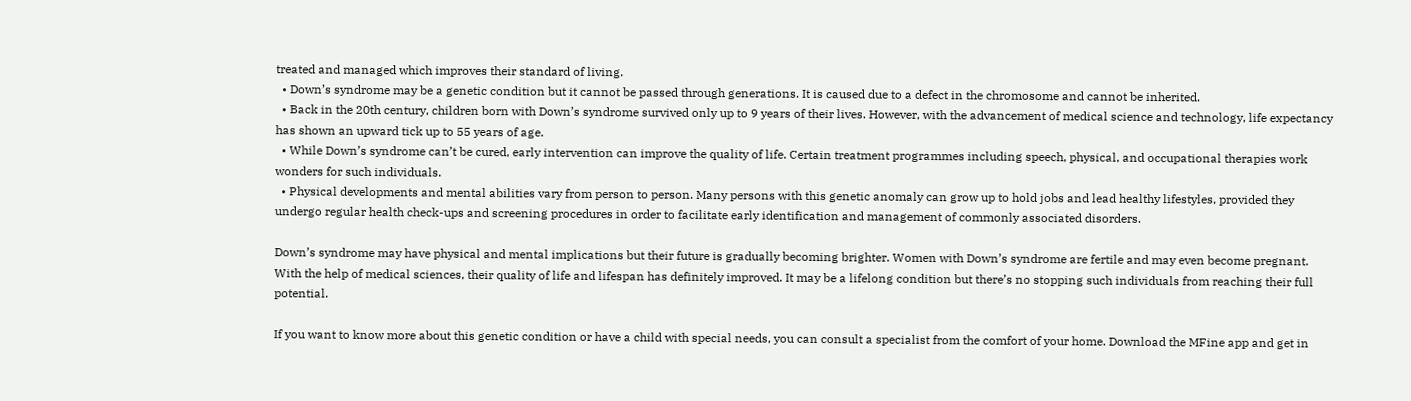treated and managed which improves their standard of living.
  • Down’s syndrome may be a genetic condition but it cannot be passed through generations. It is caused due to a defect in the chromosome and cannot be inherited.
  • Back in the 20th century, children born with Down’s syndrome survived only up to 9 years of their lives. However, with the advancement of medical science and technology, life expectancy has shown an upward tick up to 55 years of age.
  • While Down’s syndrome can’t be cured, early intervention can improve the quality of life. Certain treatment programmes including speech, physical, and occupational therapies work wonders for such individuals.
  • Physical developments and mental abilities vary from person to person. Many persons with this genetic anomaly can grow up to hold jobs and lead healthy lifestyles, provided they undergo regular health check-ups and screening procedures in order to facilitate early identification and management of commonly associated disorders.

Down’s syndrome may have physical and mental implications but their future is gradually becoming brighter. Women with Down’s syndrome are fertile and may even become pregnant. With the help of medical sciences, their quality of life and lifespan has definitely improved. It may be a lifelong condition but there’s no stopping such individuals from reaching their full potential.

If you want to know more about this genetic condition or have a child with special needs, you can consult a specialist from the comfort of your home. Download the MFine app and get in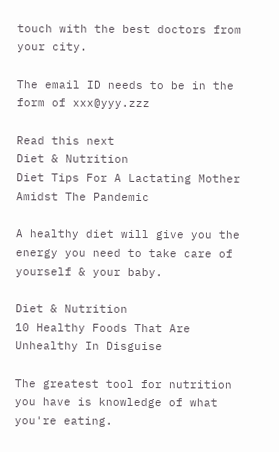touch with the best doctors from your city.

The email ID needs to be in the form of xxx@yyy.zzz

Read this next
Diet & Nutrition
Diet Tips For A Lactating Mother Amidst The Pandemic

A healthy diet will give you the energy you need to take care of yourself & your baby.

Diet & Nutrition
10 Healthy Foods That Are Unhealthy In Disguise

The greatest tool for nutrition you have is knowledge of what you're eating.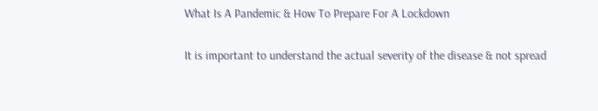What Is A Pandemic & How To Prepare For A Lockdown

It is important to understand the actual severity of the disease & not spread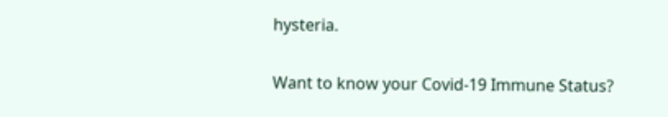hysteria.

Want to know your Covid-19 Immune Status?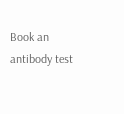Book an antibody test